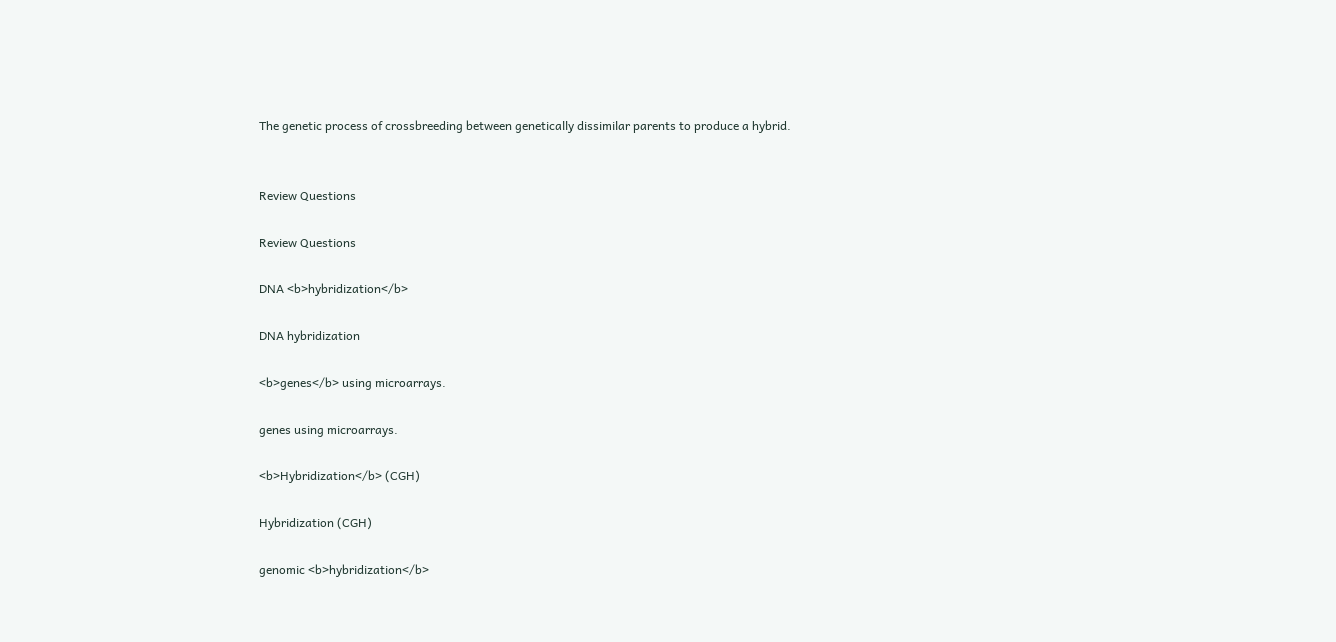The genetic process of crossbreeding between genetically dissimilar parents to produce a hybrid.


Review Questions

Review Questions

DNA <b>hybridization</b>

DNA hybridization

<b>genes</b> using microarrays.

genes using microarrays.

<b>Hybridization</b> (CGH)

Hybridization (CGH)

genomic <b>hybridization</b>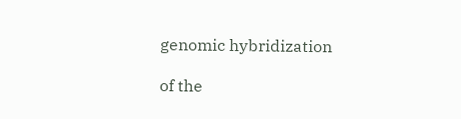genomic hybridization

of the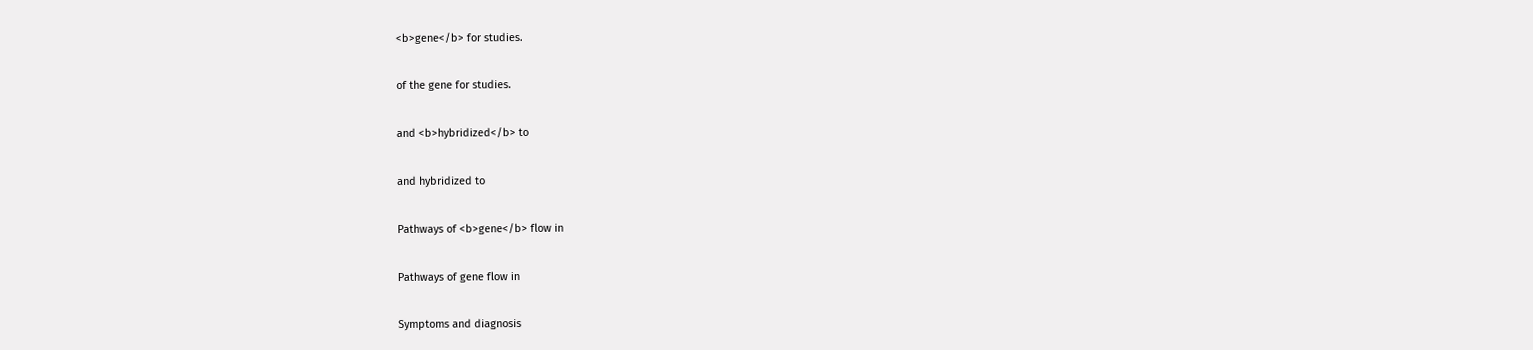<b>gene</b> for studies.

of the gene for studies.

and <b>hybridized</b> to

and hybridized to

Pathways of <b>gene</b> flow in

Pathways of gene flow in

Symptoms and diagnosis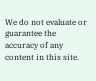We do not evaluate or guarantee the accuracy of any content in this site.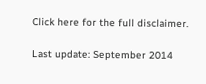Click here for the full disclaimer.

Last update: September 2014